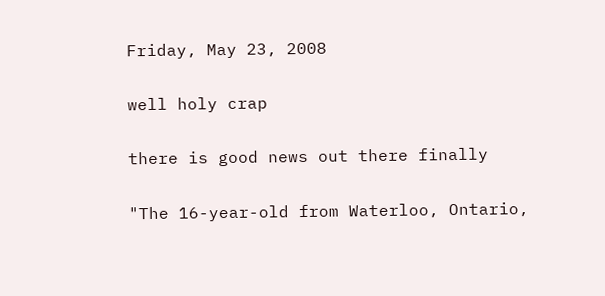Friday, May 23, 2008

well holy crap

there is good news out there finally

"The 16-year-old from Waterloo, Ontario,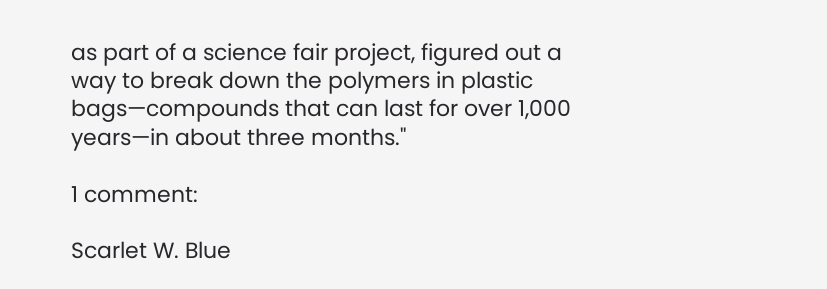as part of a science fair project, figured out a way to break down the polymers in plastic bags—compounds that can last for over 1,000 years—in about three months."

1 comment:

Scarlet W. Blue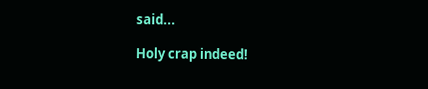said...

Holy crap indeed!